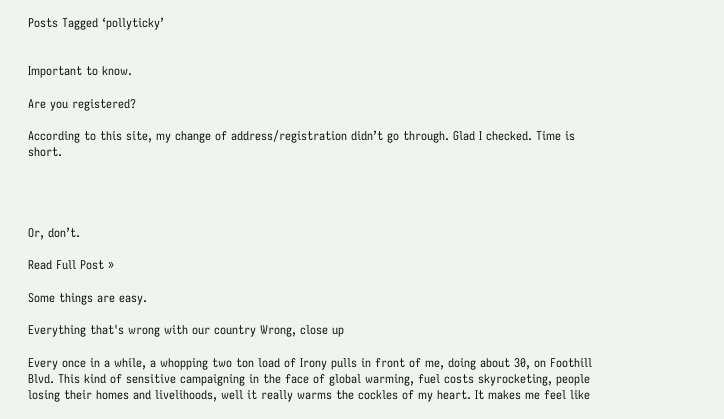Posts Tagged ‘pollyticky’


Important to know.

Are you registered?

According to this site, my change of address/registration didn’t go through. Glad I checked. Time is short.




Or, don’t.

Read Full Post »

Some things are easy.

Everything that's wrong with our country Wrong, close up

Every once in a while, a whopping two ton load of Irony pulls in front of me, doing about 30, on Foothill Blvd. This kind of sensitive campaigning in the face of global warming, fuel costs skyrocketing, people losing their homes and livelihoods, well it really warms the cockles of my heart. It makes me feel like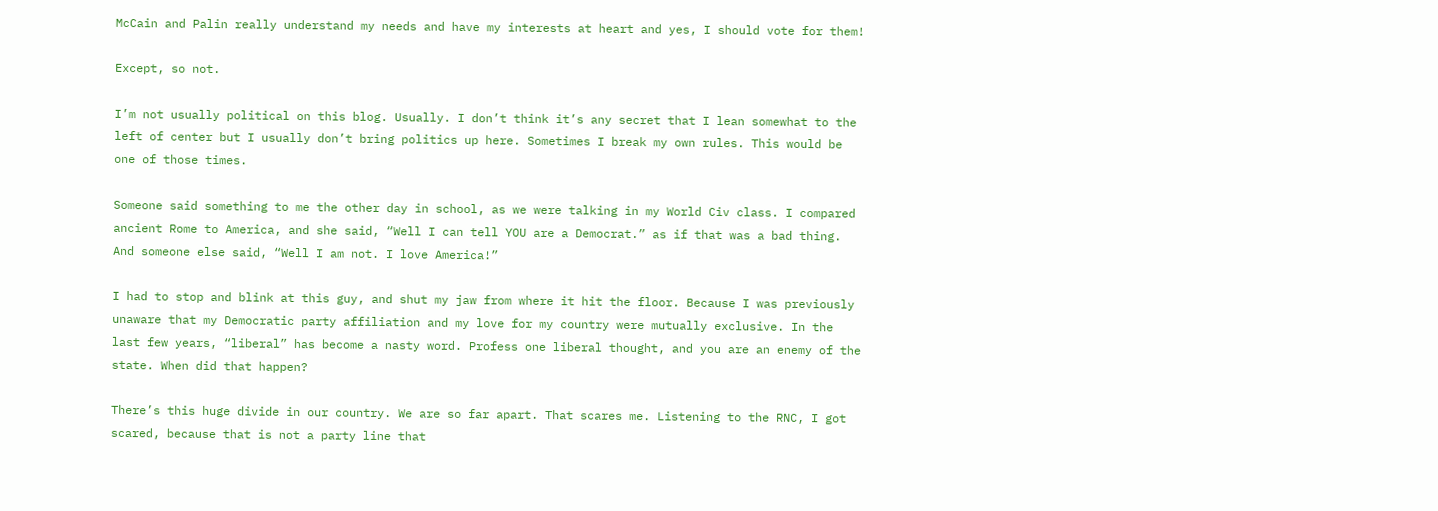McCain and Palin really understand my needs and have my interests at heart and yes, I should vote for them!

Except, so not.

I’m not usually political on this blog. Usually. I don’t think it’s any secret that I lean somewhat to the left of center but I usually don’t bring politics up here. Sometimes I break my own rules. This would be one of those times.

Someone said something to me the other day in school, as we were talking in my World Civ class. I compared ancient Rome to America, and she said, “Well I can tell YOU are a Democrat.” as if that was a bad thing. And someone else said, “Well I am not. I love America!”

I had to stop and blink at this guy, and shut my jaw from where it hit the floor. Because I was previously unaware that my Democratic party affiliation and my love for my country were mutually exclusive. In the last few years, “liberal” has become a nasty word. Profess one liberal thought, and you are an enemy of the state. When did that happen?

There’s this huge divide in our country. We are so far apart. That scares me. Listening to the RNC, I got scared, because that is not a party line that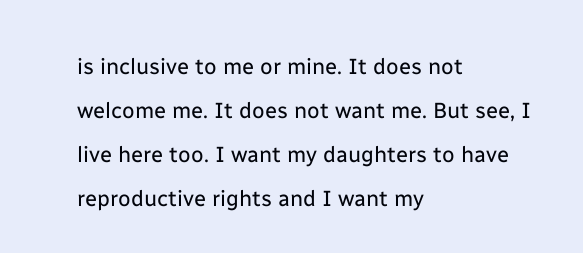is inclusive to me or mine. It does not welcome me. It does not want me. But see, I live here too. I want my daughters to have reproductive rights and I want my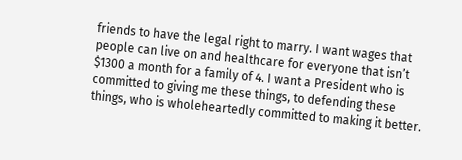friends to have the legal right to marry. I want wages that people can live on and healthcare for everyone that isn’t $1300 a month for a family of 4. I want a President who is committed to giving me these things, to defending these things, who is wholeheartedly committed to making it better.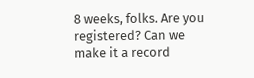8 weeks, folks. Are you registered? Can we make it a record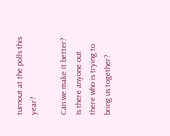turnout at the polls this year?

Can we make it better? Is there anyone out there who is trying to bring us together?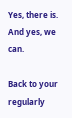Yes, there is. And yes, we can.

Back to your regularly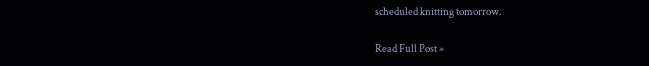scheduled knitting tomorrow.

Read Full Post »